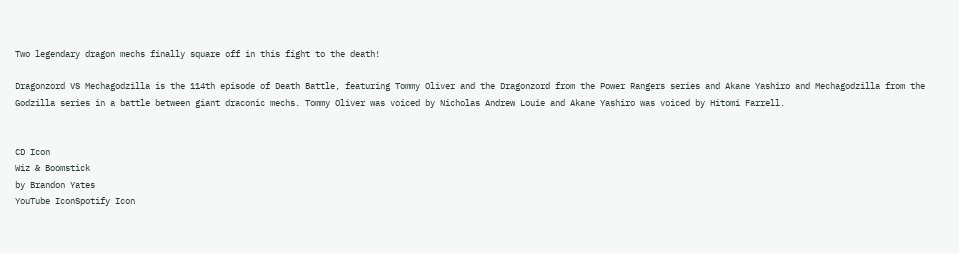Two legendary dragon mechs finally square off in this fight to the death!

Dragonzord VS Mechagodzilla is the 114th episode of Death Battle, featuring Tommy Oliver and the Dragonzord from the Power Rangers series and Akane Yashiro and Mechagodzilla from the Godzilla series in a battle between giant draconic mechs. Tommy Oliver was voiced by Nicholas Andrew Louie and Akane Yashiro was voiced by Hitomi Farrell.


CD Icon
Wiz & Boomstick
by Brandon Yates
YouTube IconSpotify Icon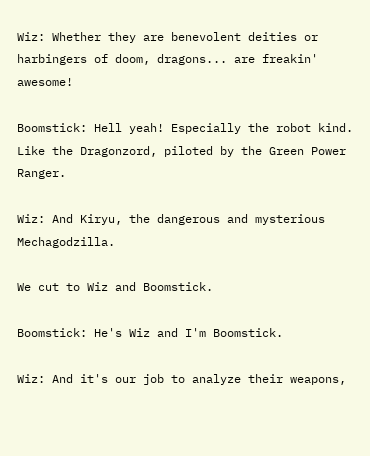Wiz: Whether they are benevolent deities or harbingers of doom, dragons... are freakin' awesome!

Boomstick: Hell yeah! Especially the robot kind. Like the Dragonzord, piloted by the Green Power Ranger.

Wiz: And Kiryu, the dangerous and mysterious Mechagodzilla.

We cut to Wiz and Boomstick.

Boomstick: He's Wiz and I'm Boomstick.

Wiz: And it's our job to analyze their weapons,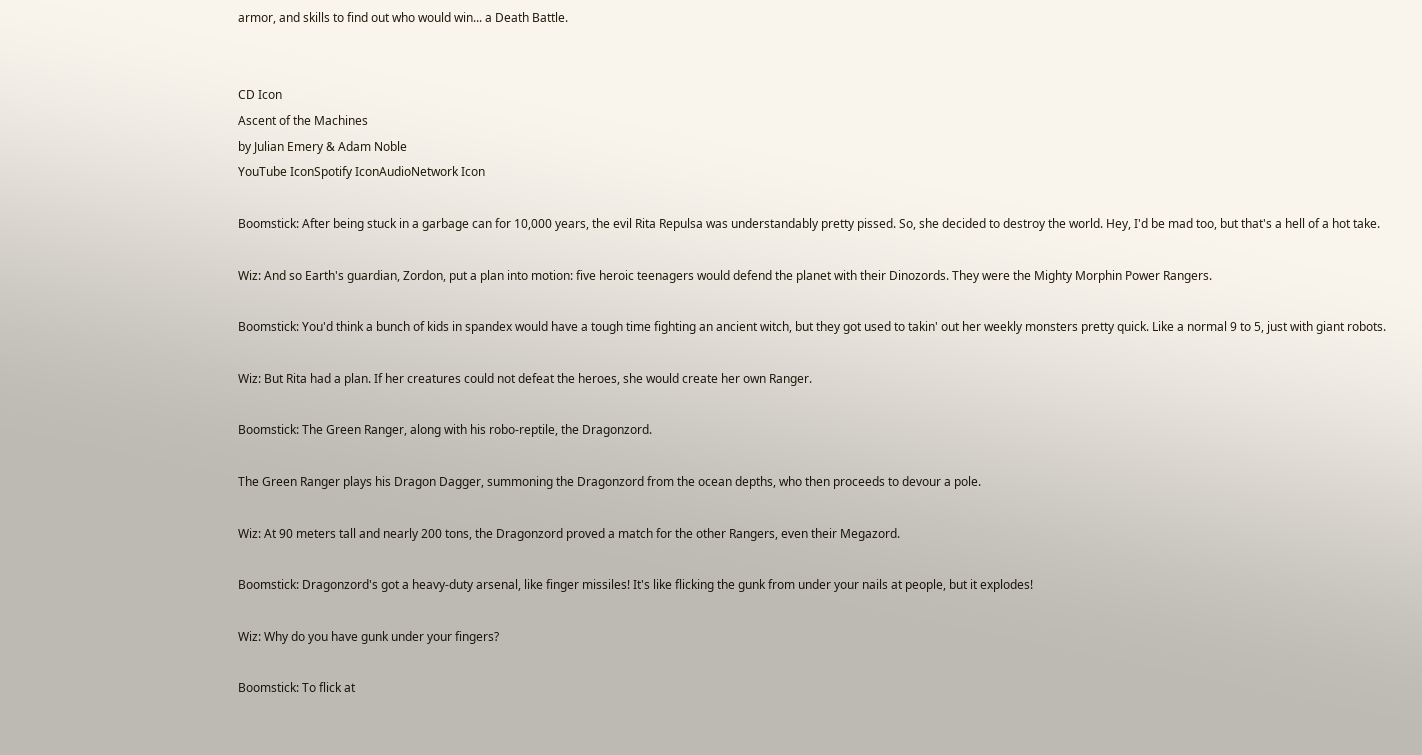armor, and skills to find out who would win... a Death Battle.


CD Icon
Ascent of the Machines
by Julian Emery & Adam Noble
YouTube IconSpotify IconAudioNetwork Icon

Boomstick: After being stuck in a garbage can for 10,000 years, the evil Rita Repulsa was understandably pretty pissed. So, she decided to destroy the world. Hey, I'd be mad too, but that's a hell of a hot take.

Wiz: And so Earth's guardian, Zordon, put a plan into motion: five heroic teenagers would defend the planet with their Dinozords. They were the Mighty Morphin Power Rangers.

Boomstick: You'd think a bunch of kids in spandex would have a tough time fighting an ancient witch, but they got used to takin' out her weekly monsters pretty quick. Like a normal 9 to 5, just with giant robots.

Wiz: But Rita had a plan. If her creatures could not defeat the heroes, she would create her own Ranger.

Boomstick: The Green Ranger, along with his robo-reptile, the Dragonzord.

The Green Ranger plays his Dragon Dagger, summoning the Dragonzord from the ocean depths, who then proceeds to devour a pole.

Wiz: At 90 meters tall and nearly 200 tons, the Dragonzord proved a match for the other Rangers, even their Megazord.

Boomstick: Dragonzord's got a heavy-duty arsenal, like finger missiles! It's like flicking the gunk from under your nails at people, but it explodes!

Wiz: Why do you have gunk under your fingers?

Boomstick: To flick at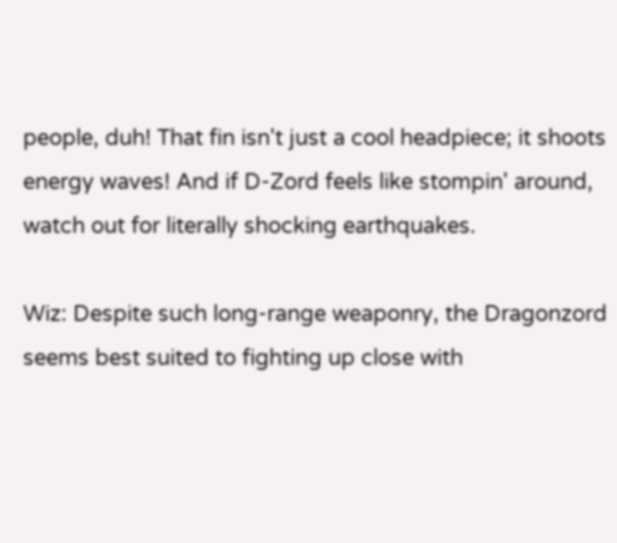people, duh! That fin isn't just a cool headpiece; it shoots energy waves! And if D-Zord feels like stompin' around, watch out for literally shocking earthquakes.

Wiz: Despite such long-range weaponry, the Dragonzord seems best suited to fighting up close with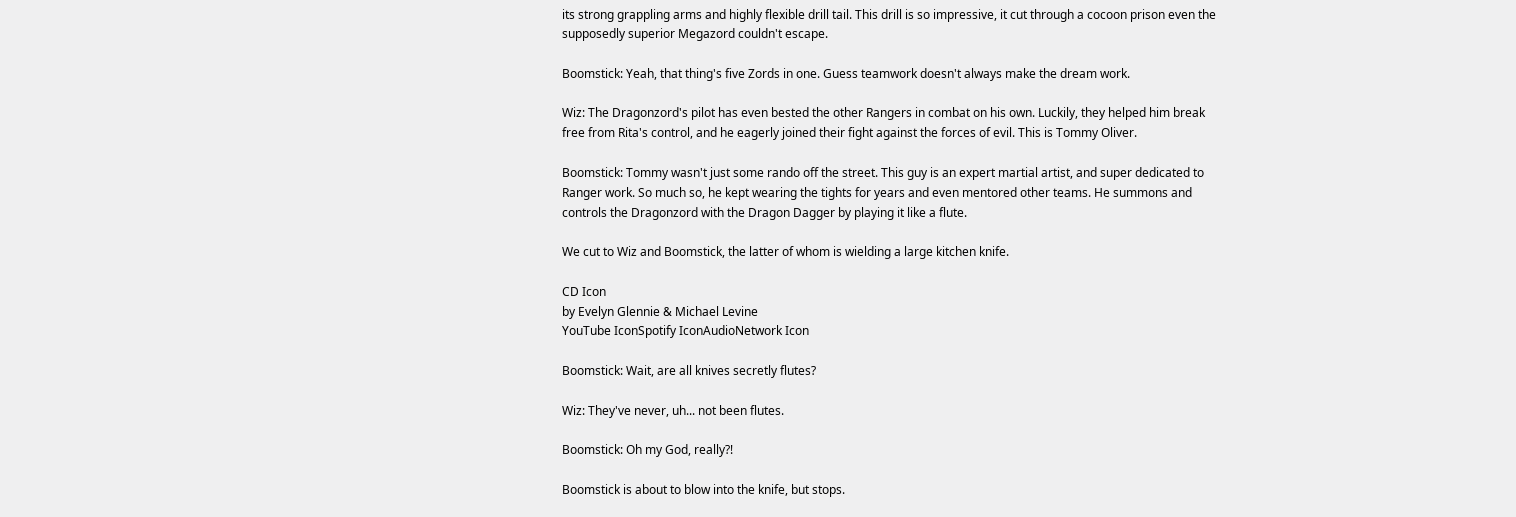its strong grappling arms and highly flexible drill tail. This drill is so impressive, it cut through a cocoon prison even the supposedly superior Megazord couldn't escape.

Boomstick: Yeah, that thing's five Zords in one. Guess teamwork doesn't always make the dream work.

Wiz: The Dragonzord's pilot has even bested the other Rangers in combat on his own. Luckily, they helped him break free from Rita's control, and he eagerly joined their fight against the forces of evil. This is Tommy Oliver.

Boomstick: Tommy wasn't just some rando off the street. This guy is an expert martial artist, and super dedicated to Ranger work. So much so, he kept wearing the tights for years and even mentored other teams. He summons and controls the Dragonzord with the Dragon Dagger by playing it like a flute.

We cut to Wiz and Boomstick, the latter of whom is wielding a large kitchen knife.

CD Icon
by Evelyn Glennie & Michael Levine
YouTube IconSpotify IconAudioNetwork Icon

Boomstick: Wait, are all knives secretly flutes?

Wiz: They've never, uh... not been flutes.

Boomstick: Oh my God, really?!

Boomstick is about to blow into the knife, but stops.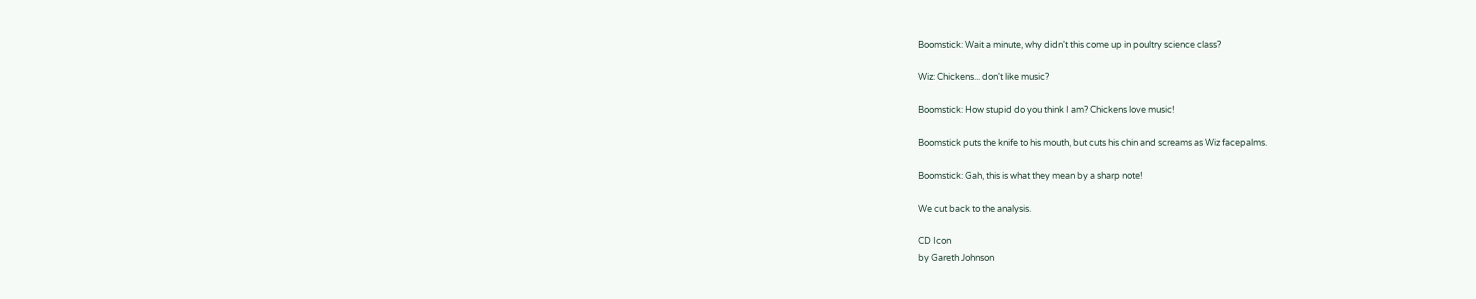Boomstick: Wait a minute, why didn't this come up in poultry science class?

Wiz: Chickens... don't like music?

Boomstick: How stupid do you think I am? Chickens love music!

Boomstick puts the knife to his mouth, but cuts his chin and screams as Wiz facepalms.

Boomstick: Gah, this is what they mean by a sharp note!

We cut back to the analysis.

CD Icon
by Gareth Johnson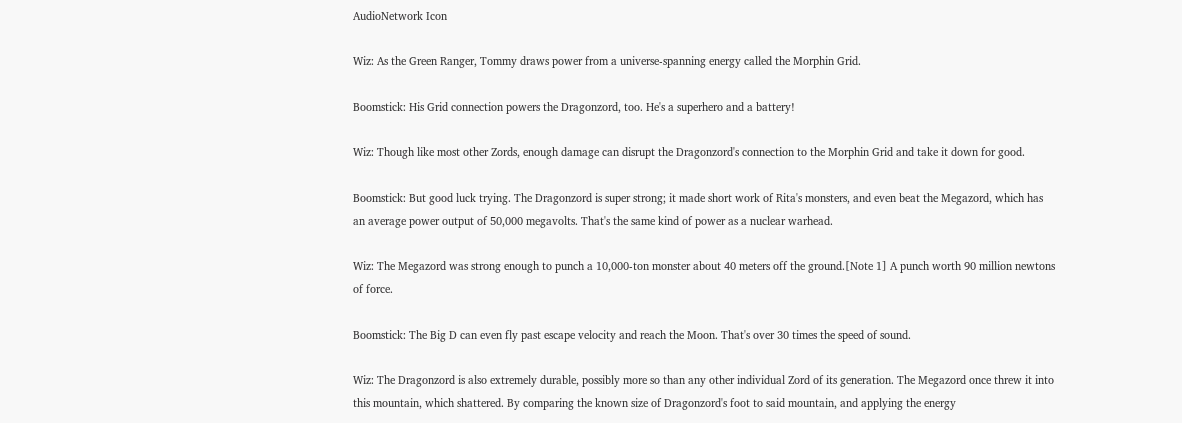AudioNetwork Icon

Wiz: As the Green Ranger, Tommy draws power from a universe-spanning energy called the Morphin Grid.

Boomstick: His Grid connection powers the Dragonzord, too. He's a superhero and a battery!

Wiz: Though like most other Zords, enough damage can disrupt the Dragonzord's connection to the Morphin Grid and take it down for good.

Boomstick: But good luck trying. The Dragonzord is super strong; it made short work of Rita's monsters, and even beat the Megazord, which has an average power output of 50,000 megavolts. That's the same kind of power as a nuclear warhead.

Wiz: The Megazord was strong enough to punch a 10,000-ton monster about 40 meters off the ground.[Note 1] A punch worth 90 million newtons of force.

Boomstick: The Big D can even fly past escape velocity and reach the Moon. That's over 30 times the speed of sound.

Wiz: The Dragonzord is also extremely durable, possibly more so than any other individual Zord of its generation. The Megazord once threw it into this mountain, which shattered. By comparing the known size of Dragonzord's foot to said mountain, and applying the energy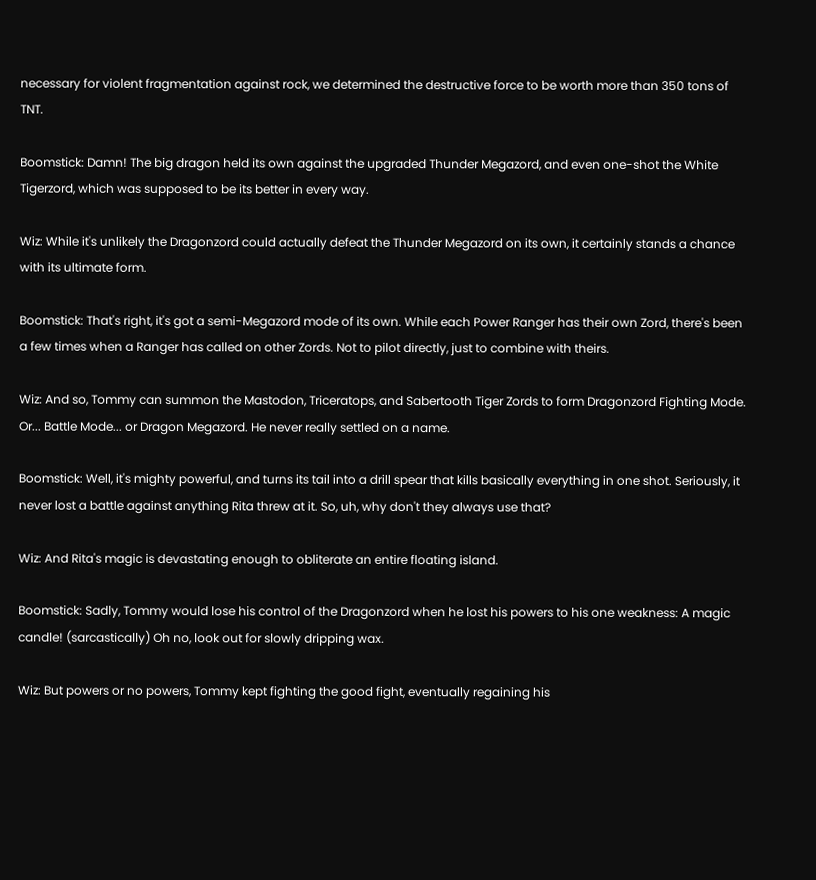necessary for violent fragmentation against rock, we determined the destructive force to be worth more than 350 tons of TNT.

Boomstick: Damn! The big dragon held its own against the upgraded Thunder Megazord, and even one-shot the White Tigerzord, which was supposed to be its better in every way.

Wiz: While it's unlikely the Dragonzord could actually defeat the Thunder Megazord on its own, it certainly stands a chance with its ultimate form.

Boomstick: That's right, it's got a semi-Megazord mode of its own. While each Power Ranger has their own Zord, there's been a few times when a Ranger has called on other Zords. Not to pilot directly, just to combine with theirs.

Wiz: And so, Tommy can summon the Mastodon, Triceratops, and Sabertooth Tiger Zords to form Dragonzord Fighting Mode. Or... Battle Mode... or Dragon Megazord. He never really settled on a name.

Boomstick: Well, it's mighty powerful, and turns its tail into a drill spear that kills basically everything in one shot. Seriously, it never lost a battle against anything Rita threw at it. So, uh, why don't they always use that?

Wiz: And Rita's magic is devastating enough to obliterate an entire floating island.

Boomstick: Sadly, Tommy would lose his control of the Dragonzord when he lost his powers to his one weakness: A magic candle! (sarcastically) Oh no, look out for slowly dripping wax.

Wiz: But powers or no powers, Tommy kept fighting the good fight, eventually regaining his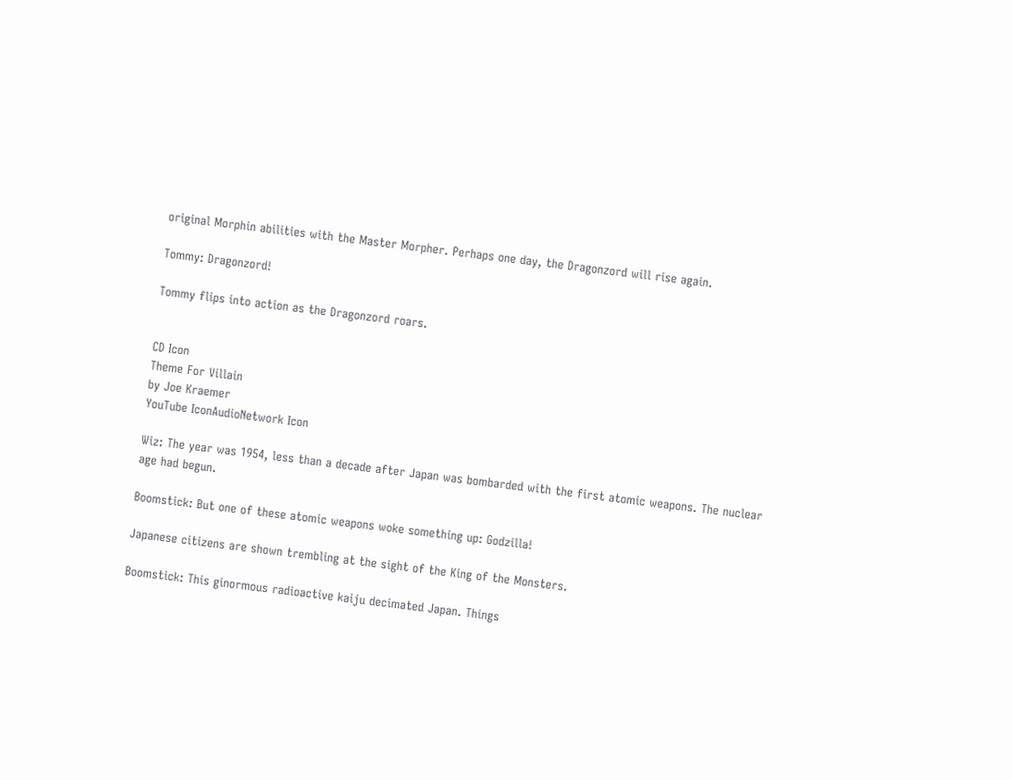original Morphin abilities with the Master Morpher. Perhaps one day, the Dragonzord will rise again.

Tommy: Dragonzord!

Tommy flips into action as the Dragonzord roars.


CD Icon
Theme For Villain
by Joe Kraemer
YouTube IconAudioNetwork Icon

Wiz: The year was 1954, less than a decade after Japan was bombarded with the first atomic weapons. The nuclear age had begun.

Boomstick: But one of these atomic weapons woke something up: Godzilla!

Japanese citizens are shown trembling at the sight of the King of the Monsters.

Boomstick: This ginormous radioactive kaiju decimated Japan. Things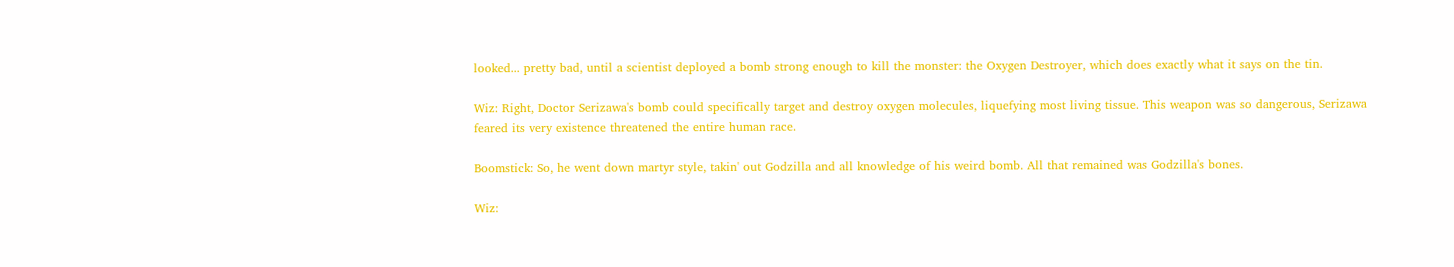looked... pretty bad, until a scientist deployed a bomb strong enough to kill the monster: the Oxygen Destroyer, which does exactly what it says on the tin.

Wiz: Right, Doctor Serizawa's bomb could specifically target and destroy oxygen molecules, liquefying most living tissue. This weapon was so dangerous, Serizawa feared its very existence threatened the entire human race.

Boomstick: So, he went down martyr style, takin' out Godzilla and all knowledge of his weird bomb. All that remained was Godzilla's bones.

Wiz: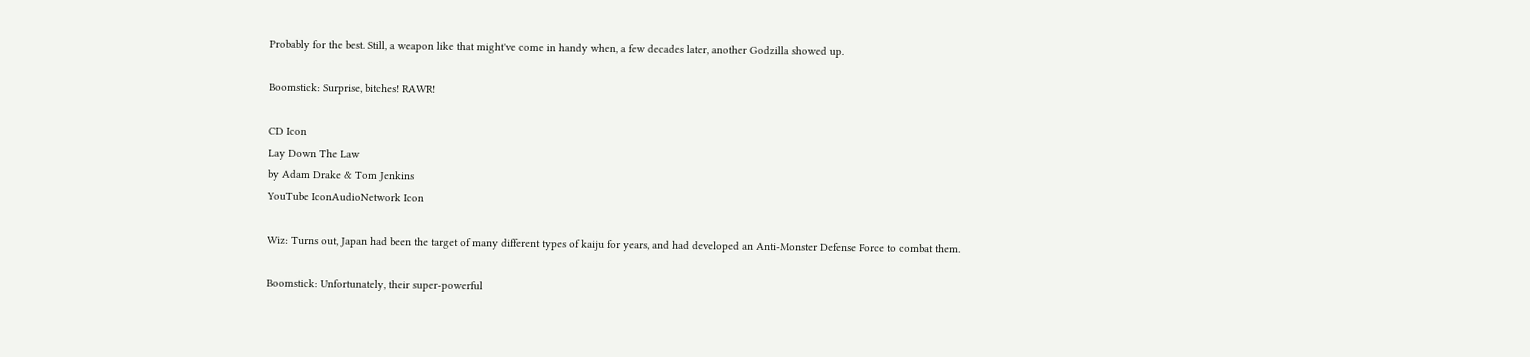Probably for the best. Still, a weapon like that might've come in handy when, a few decades later, another Godzilla showed up.

Boomstick: Surprise, bitches! RAWR!

CD Icon
Lay Down The Law
by Adam Drake & Tom Jenkins
YouTube IconAudioNetwork Icon

Wiz: Turns out, Japan had been the target of many different types of kaiju for years, and had developed an Anti-Monster Defense Force to combat them.

Boomstick: Unfortunately, their super-powerful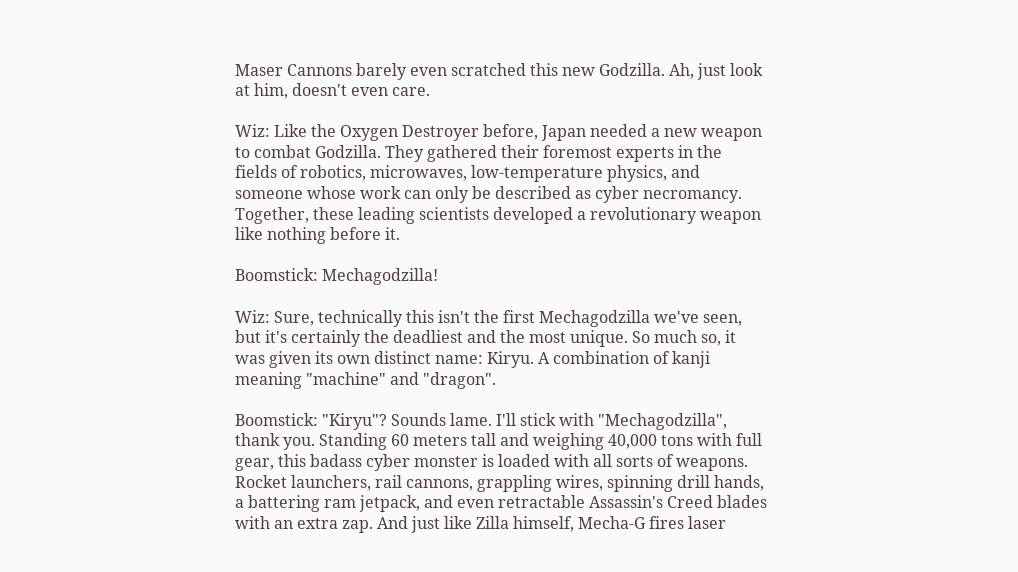Maser Cannons barely even scratched this new Godzilla. Ah, just look at him, doesn't even care.

Wiz: Like the Oxygen Destroyer before, Japan needed a new weapon to combat Godzilla. They gathered their foremost experts in the fields of robotics, microwaves, low-temperature physics, and someone whose work can only be described as cyber necromancy. Together, these leading scientists developed a revolutionary weapon like nothing before it.

Boomstick: Mechagodzilla!

Wiz: Sure, technically this isn't the first Mechagodzilla we've seen, but it's certainly the deadliest and the most unique. So much so, it was given its own distinct name: Kiryu. A combination of kanji meaning "machine" and "dragon".

Boomstick: "Kiryu"? Sounds lame. I'll stick with "Mechagodzilla", thank you. Standing 60 meters tall and weighing 40,000 tons with full gear, this badass cyber monster is loaded with all sorts of weapons. Rocket launchers, rail cannons, grappling wires, spinning drill hands, a battering ram jetpack, and even retractable Assassin's Creed blades with an extra zap. And just like Zilla himself, Mecha-G fires laser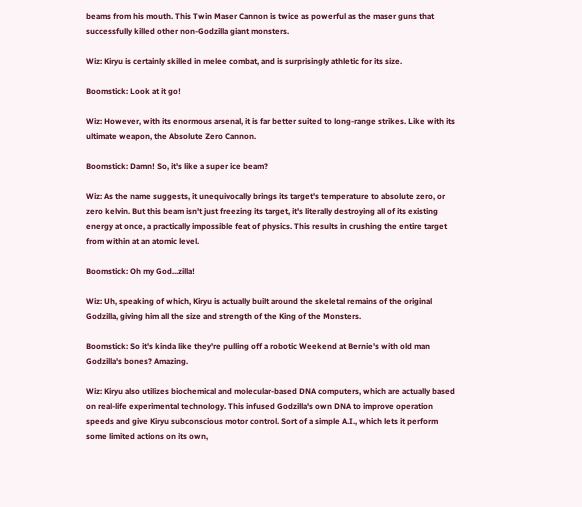beams from his mouth. This Twin Maser Cannon is twice as powerful as the maser guns that successfully killed other non-Godzilla giant monsters.

Wiz: Kiryu is certainly skilled in melee combat, and is surprisingly athletic for its size.

Boomstick: Look at it go!

Wiz: However, with its enormous arsenal, it is far better suited to long-range strikes. Like with its ultimate weapon, the Absolute Zero Cannon.

Boomstick: Damn! So, it's like a super ice beam?

Wiz: As the name suggests, it unequivocally brings its target's temperature to absolute zero, or zero kelvin. But this beam isn't just freezing its target, it's literally destroying all of its existing energy at once, a practically impossible feat of physics. This results in crushing the entire target from within at an atomic level.

Boomstick: Oh my God...zilla!

Wiz: Uh, speaking of which, Kiryu is actually built around the skeletal remains of the original Godzilla, giving him all the size and strength of the King of the Monsters.

Boomstick: So it's kinda like they're pulling off a robotic Weekend at Bernie's with old man Godzilla's bones? Amazing.

Wiz: Kiryu also utilizes biochemical and molecular-based DNA computers, which are actually based on real-life experimental technology. This infused Godzilla's own DNA to improve operation speeds and give Kiryu subconscious motor control. Sort of a simple A.I., which lets it perform some limited actions on its own,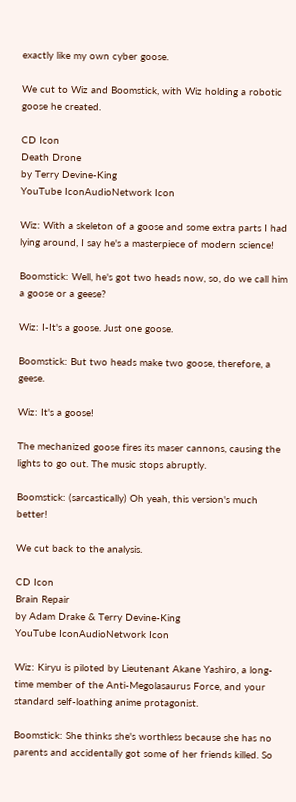exactly like my own cyber goose.

We cut to Wiz and Boomstick, with Wiz holding a robotic goose he created.

CD Icon
Death Drone
by Terry Devine-King
YouTube IconAudioNetwork Icon

Wiz: With a skeleton of a goose and some extra parts I had lying around, I say he's a masterpiece of modern science!

Boomstick: Well, he's got two heads now, so, do we call him a goose or a geese?

Wiz: I-It's a goose. Just one goose.

Boomstick: But two heads make two goose, therefore, a geese.

Wiz: It's a goose!

The mechanized goose fires its maser cannons, causing the lights to go out. The music stops abruptly.

Boomstick: (sarcastically) Oh yeah, this version's much better!

We cut back to the analysis.

CD Icon
Brain Repair
by Adam Drake & Terry Devine-King
YouTube IconAudioNetwork Icon

Wiz: Kiryu is piloted by Lieutenant Akane Yashiro, a long-time member of the Anti-Megolasaurus Force, and your standard self-loathing anime protagonist.

Boomstick: She thinks she's worthless because she has no parents and accidentally got some of her friends killed. So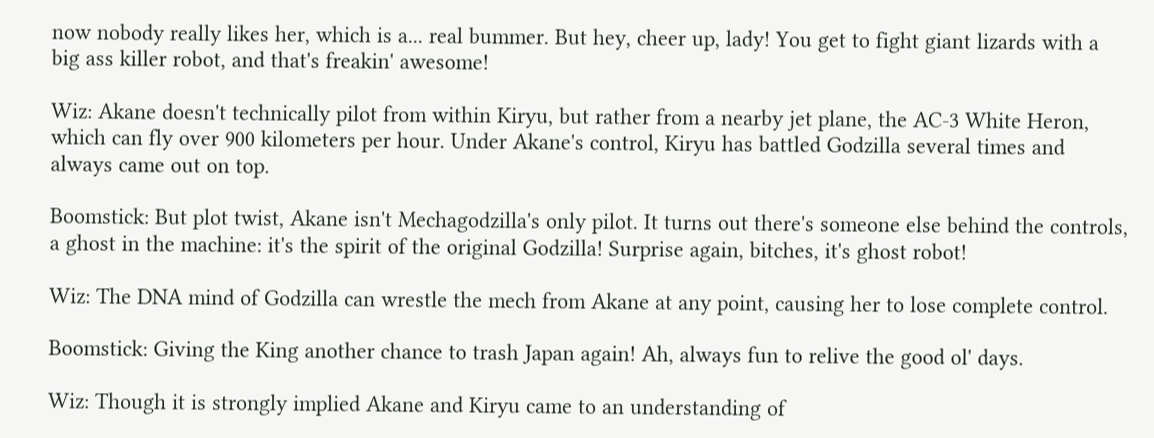now nobody really likes her, which is a... real bummer. But hey, cheer up, lady! You get to fight giant lizards with a big ass killer robot, and that's freakin' awesome!

Wiz: Akane doesn't technically pilot from within Kiryu, but rather from a nearby jet plane, the AC-3 White Heron, which can fly over 900 kilometers per hour. Under Akane's control, Kiryu has battled Godzilla several times and always came out on top.

Boomstick: But plot twist, Akane isn't Mechagodzilla's only pilot. It turns out there's someone else behind the controls, a ghost in the machine: it's the spirit of the original Godzilla! Surprise again, bitches, it's ghost robot!

Wiz: The DNA mind of Godzilla can wrestle the mech from Akane at any point, causing her to lose complete control.

Boomstick: Giving the King another chance to trash Japan again! Ah, always fun to relive the good ol' days.

Wiz: Though it is strongly implied Akane and Kiryu came to an understanding of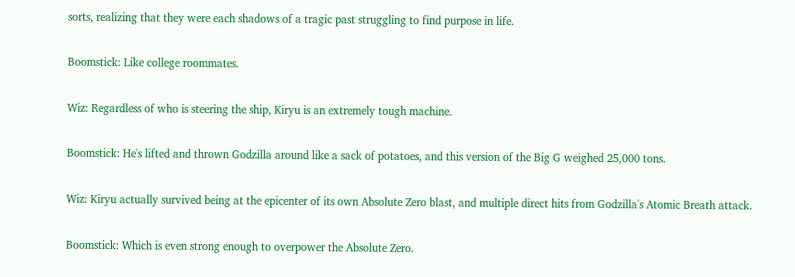sorts, realizing that they were each shadows of a tragic past struggling to find purpose in life.

Boomstick: Like college roommates.

Wiz: Regardless of who is steering the ship, Kiryu is an extremely tough machine.

Boomstick: He's lifted and thrown Godzilla around like a sack of potatoes, and this version of the Big G weighed 25,000 tons.

Wiz: Kiryu actually survived being at the epicenter of its own Absolute Zero blast, and multiple direct hits from Godzilla's Atomic Breath attack.

Boomstick: Which is even strong enough to overpower the Absolute Zero.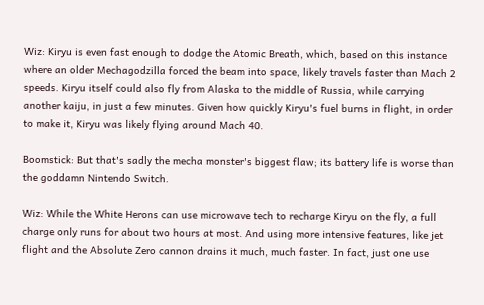Wiz: Kiryu is even fast enough to dodge the Atomic Breath, which, based on this instance where an older Mechagodzilla forced the beam into space, likely travels faster than Mach 2 speeds. Kiryu itself could also fly from Alaska to the middle of Russia, while carrying another kaiju, in just a few minutes. Given how quickly Kiryu's fuel burns in flight, in order to make it, Kiryu was likely flying around Mach 40.

Boomstick: But that's sadly the mecha monster's biggest flaw; its battery life is worse than the goddamn Nintendo Switch.

Wiz: While the White Herons can use microwave tech to recharge Kiryu on the fly, a full charge only runs for about two hours at most. And using more intensive features, like jet flight and the Absolute Zero cannon drains it much, much faster. In fact, just one use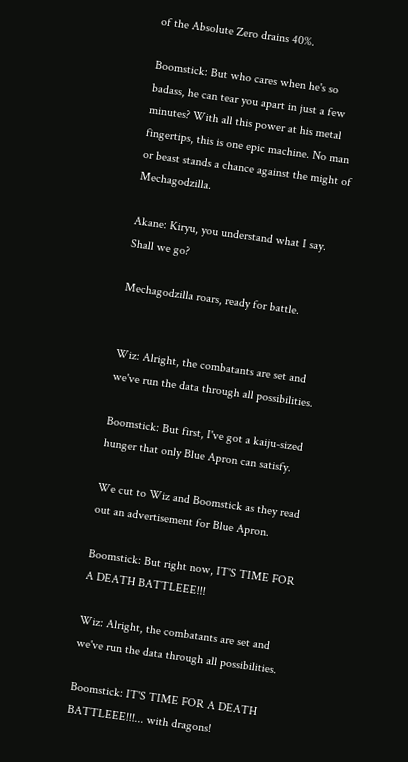of the Absolute Zero drains 40%.

Boomstick: But who cares when he's so badass, he can tear you apart in just a few minutes? With all this power at his metal fingertips, this is one epic machine. No man or beast stands a chance against the might of Mechagodzilla.

Akane: Kiryu, you understand what I say. Shall we go?

Mechagodzilla roars, ready for battle.


Wiz: Alright, the combatants are set and we've run the data through all possibilities.

Boomstick: But first, I've got a kaiju-sized hunger that only Blue Apron can satisfy.

We cut to Wiz and Boomstick as they read out an advertisement for Blue Apron.

Boomstick: But right now, IT'S TIME FOR A DEATH BATTLEEE!!!

Wiz: Alright, the combatants are set and we've run the data through all possibilities.

Boomstick: IT'S TIME FOR A DEATH BATTLEEE!!!... with dragons!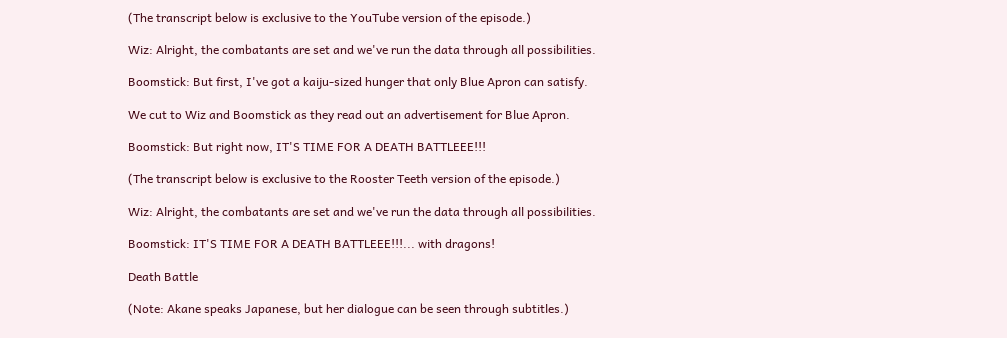(The transcript below is exclusive to the YouTube version of the episode.)

Wiz: Alright, the combatants are set and we've run the data through all possibilities.

Boomstick: But first, I've got a kaiju-sized hunger that only Blue Apron can satisfy.

We cut to Wiz and Boomstick as they read out an advertisement for Blue Apron.

Boomstick: But right now, IT'S TIME FOR A DEATH BATTLEEE!!!

(The transcript below is exclusive to the Rooster Teeth version of the episode.)

Wiz: Alright, the combatants are set and we've run the data through all possibilities.

Boomstick: IT'S TIME FOR A DEATH BATTLEEE!!!... with dragons!

Death Battle

(Note: Akane speaks Japanese, but her dialogue can be seen through subtitles.)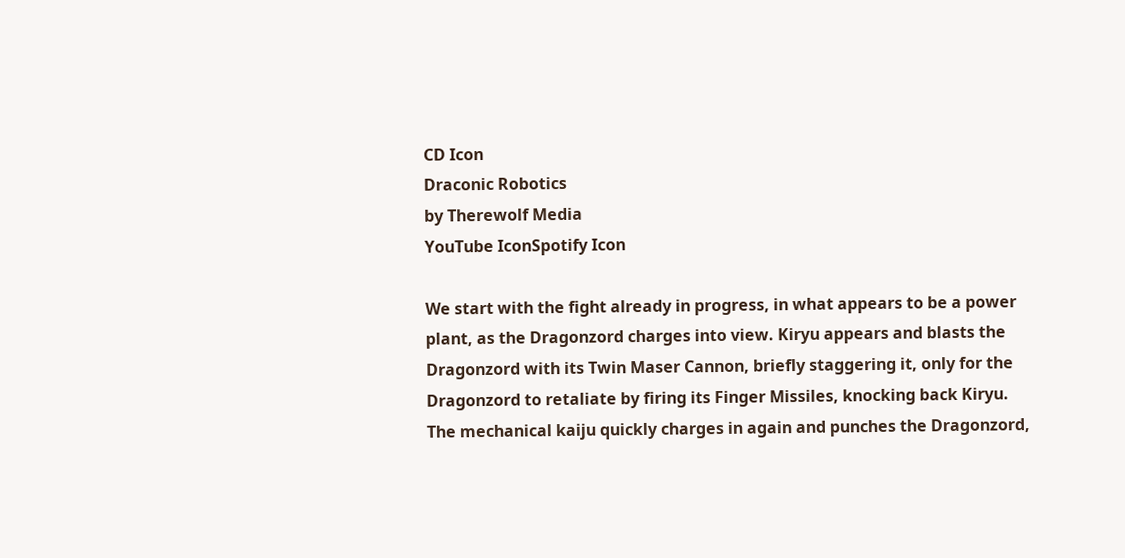CD Icon
Draconic Robotics
by Therewolf Media
YouTube IconSpotify Icon

We start with the fight already in progress, in what appears to be a power plant, as the Dragonzord charges into view. Kiryu appears and blasts the Dragonzord with its Twin Maser Cannon, briefly staggering it, only for the Dragonzord to retaliate by firing its Finger Missiles, knocking back Kiryu. The mechanical kaiju quickly charges in again and punches the Dragonzord,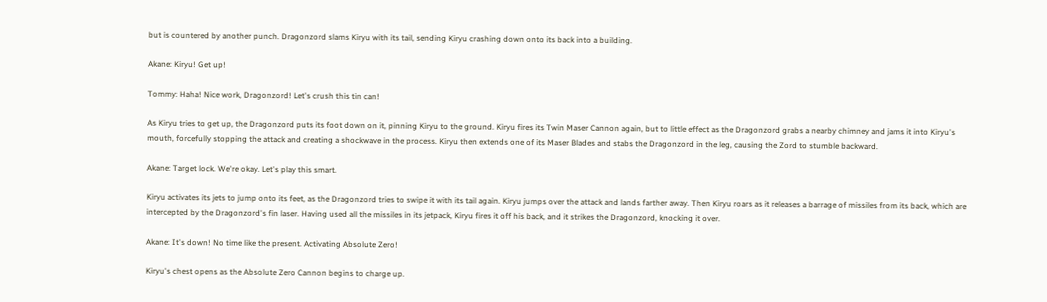but is countered by another punch. Dragonzord slams Kiryu with its tail, sending Kiryu crashing down onto its back into a building.

Akane: Kiryu! Get up!

Tommy: Haha! Nice work, Dragonzord! Let's crush this tin can!

As Kiryu tries to get up, the Dragonzord puts its foot down on it, pinning Kiryu to the ground. Kiryu fires its Twin Maser Cannon again, but to little effect as the Dragonzord grabs a nearby chimney and jams it into Kiryu's mouth, forcefully stopping the attack and creating a shockwave in the process. Kiryu then extends one of its Maser Blades and stabs the Dragonzord in the leg, causing the Zord to stumble backward.

Akane: Target lock. We're okay. Let's play this smart.

Kiryu activates its jets to jump onto its feet, as the Dragonzord tries to swipe it with its tail again. Kiryu jumps over the attack and lands farther away. Then Kiryu roars as it releases a barrage of missiles from its back, which are intercepted by the Dragonzord's fin laser. Having used all the missiles in its jetpack, Kiryu fires it off his back, and it strikes the Dragonzord, knocking it over.

Akane: It's down! No time like the present. Activating Absolute Zero!

Kiryu's chest opens as the Absolute Zero Cannon begins to charge up.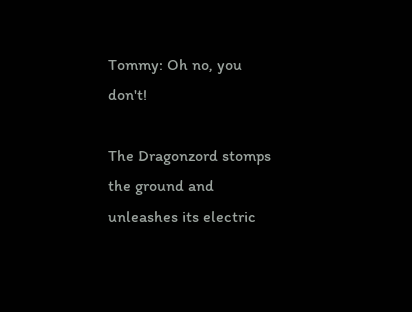Tommy: Oh no, you don't!

The Dragonzord stomps the ground and unleashes its electric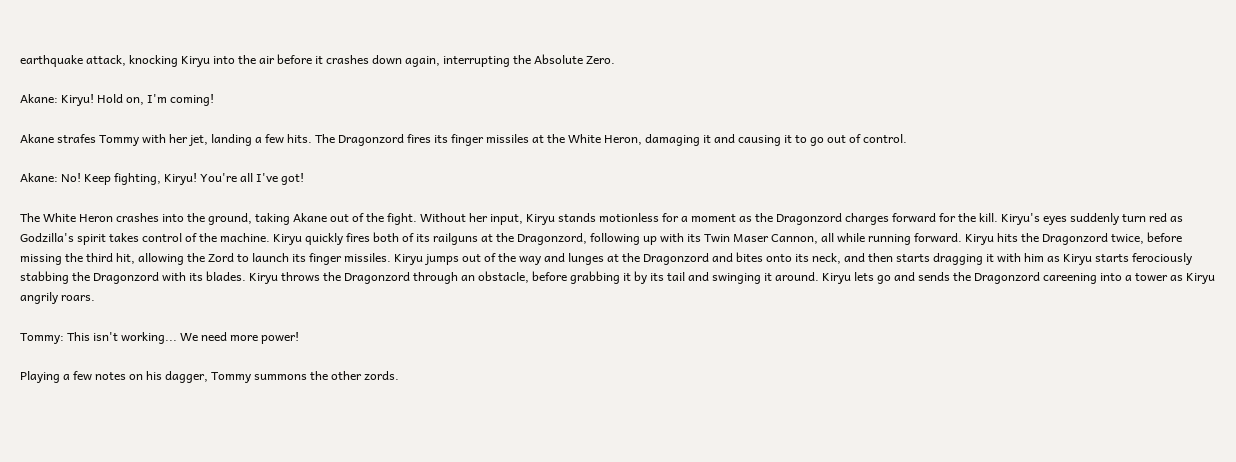earthquake attack, knocking Kiryu into the air before it crashes down again, interrupting the Absolute Zero.

Akane: Kiryu! Hold on, I'm coming!

Akane strafes Tommy with her jet, landing a few hits. The Dragonzord fires its finger missiles at the White Heron, damaging it and causing it to go out of control.

Akane: No! Keep fighting, Kiryu! You're all I've got!

The White Heron crashes into the ground, taking Akane out of the fight. Without her input, Kiryu stands motionless for a moment as the Dragonzord charges forward for the kill. Kiryu's eyes suddenly turn red as Godzilla's spirit takes control of the machine. Kiryu quickly fires both of its railguns at the Dragonzord, following up with its Twin Maser Cannon, all while running forward. Kiryu hits the Dragonzord twice, before missing the third hit, allowing the Zord to launch its finger missiles. Kiryu jumps out of the way and lunges at the Dragonzord and bites onto its neck, and then starts dragging it with him as Kiryu starts ferociously stabbing the Dragonzord with its blades. Kiryu throws the Dragonzord through an obstacle, before grabbing it by its tail and swinging it around. Kiryu lets go and sends the Dragonzord careening into a tower as Kiryu angrily roars.

Tommy: This isn't working... We need more power!

Playing a few notes on his dagger, Tommy summons the other zords.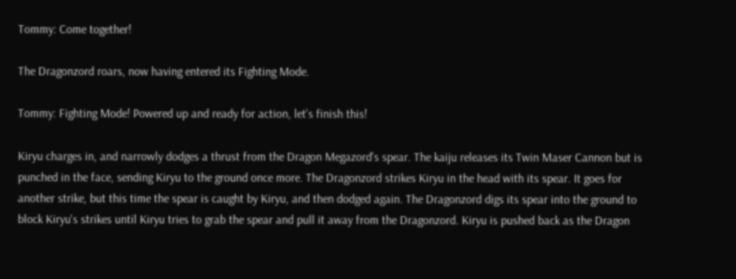Tommy: Come together!

The Dragonzord roars, now having entered its Fighting Mode.

Tommy: Fighting Mode! Powered up and ready for action, let's finish this!

Kiryu charges in, and narrowly dodges a thrust from the Dragon Megazord's spear. The kaiju releases its Twin Maser Cannon but is punched in the face, sending Kiryu to the ground once more. The Dragonzord strikes Kiryu in the head with its spear. It goes for another strike, but this time the spear is caught by Kiryu, and then dodged again. The Dragonzord digs its spear into the ground to block Kiryu's strikes until Kiryu tries to grab the spear and pull it away from the Dragonzord. Kiryu is pushed back as the Dragon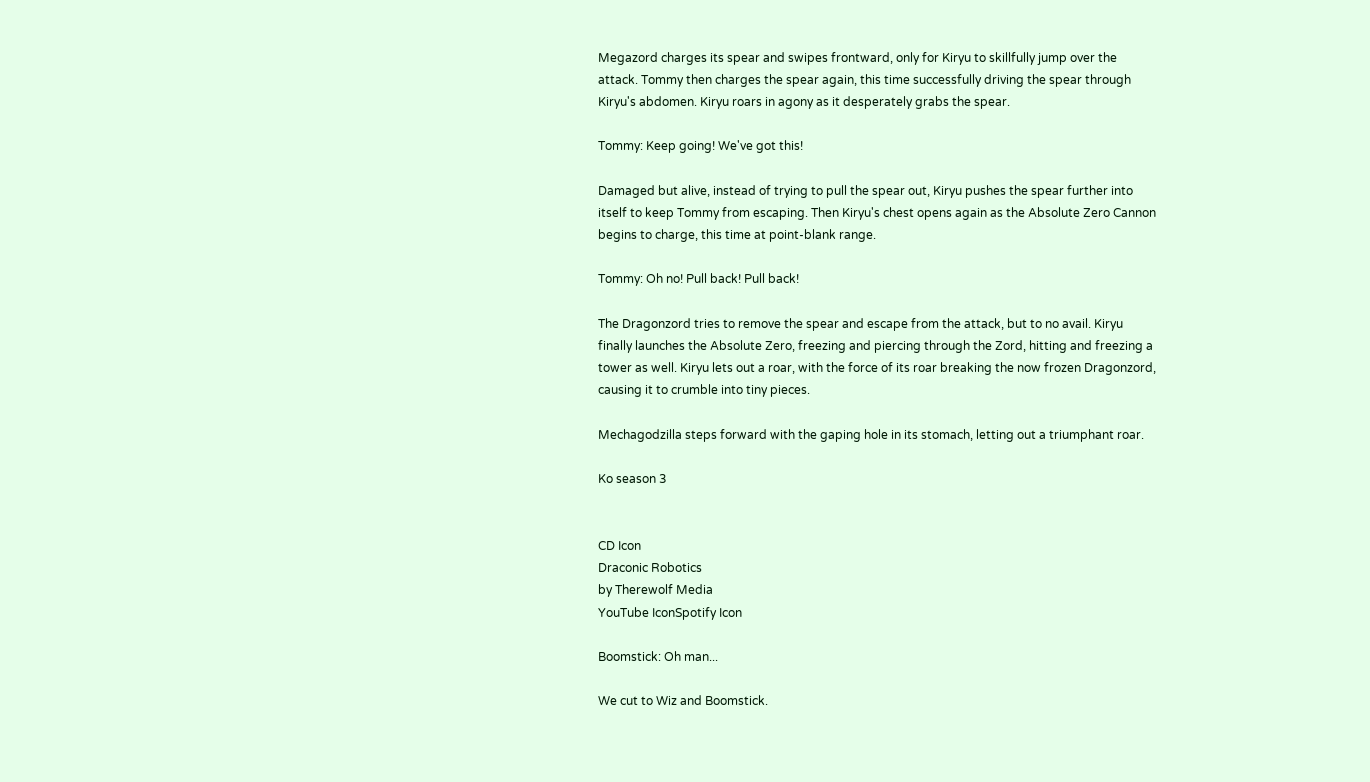Megazord charges its spear and swipes frontward, only for Kiryu to skillfully jump over the attack. Tommy then charges the spear again, this time successfully driving the spear through Kiryu's abdomen. Kiryu roars in agony as it desperately grabs the spear.

Tommy: Keep going! We've got this!

Damaged but alive, instead of trying to pull the spear out, Kiryu pushes the spear further into itself to keep Tommy from escaping. Then Kiryu's chest opens again as the Absolute Zero Cannon begins to charge, this time at point-blank range.

Tommy: Oh no! Pull back! Pull back!

The Dragonzord tries to remove the spear and escape from the attack, but to no avail. Kiryu finally launches the Absolute Zero, freezing and piercing through the Zord, hitting and freezing a tower as well. Kiryu lets out a roar, with the force of its roar breaking the now frozen Dragonzord, causing it to crumble into tiny pieces.

Mechagodzilla steps forward with the gaping hole in its stomach, letting out a triumphant roar.

Ko season 3


CD Icon
Draconic Robotics
by Therewolf Media
YouTube IconSpotify Icon

Boomstick: Oh man...

We cut to Wiz and Boomstick.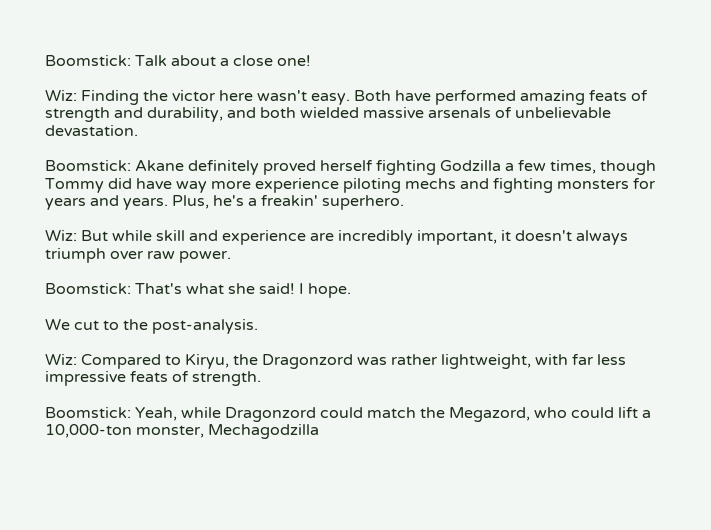Boomstick: Talk about a close one!

Wiz: Finding the victor here wasn't easy. Both have performed amazing feats of strength and durability, and both wielded massive arsenals of unbelievable devastation.

Boomstick: Akane definitely proved herself fighting Godzilla a few times, though Tommy did have way more experience piloting mechs and fighting monsters for years and years. Plus, he's a freakin' superhero.

Wiz: But while skill and experience are incredibly important, it doesn't always triumph over raw power.

Boomstick: That's what she said! I hope.

We cut to the post-analysis.

Wiz: Compared to Kiryu, the Dragonzord was rather lightweight, with far less impressive feats of strength.

Boomstick: Yeah, while Dragonzord could match the Megazord, who could lift a 10,000-ton monster, Mechagodzilla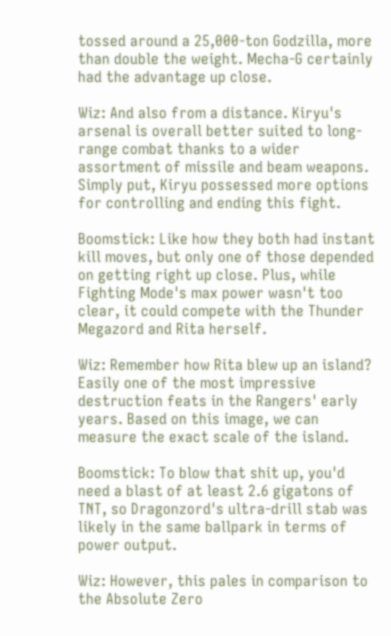tossed around a 25,000-ton Godzilla, more than double the weight. Mecha-G certainly had the advantage up close.

Wiz: And also from a distance. Kiryu's arsenal is overall better suited to long-range combat thanks to a wider assortment of missile and beam weapons. Simply put, Kiryu possessed more options for controlling and ending this fight.

Boomstick: Like how they both had instant kill moves, but only one of those depended on getting right up close. Plus, while Fighting Mode's max power wasn't too clear, it could compete with the Thunder Megazord and Rita herself.

Wiz: Remember how Rita blew up an island? Easily one of the most impressive destruction feats in the Rangers' early years. Based on this image, we can measure the exact scale of the island.

Boomstick: To blow that shit up, you'd need a blast of at least 2.6 gigatons of TNT, so Dragonzord's ultra-drill stab was likely in the same ballpark in terms of power output.

Wiz: However, this pales in comparison to the Absolute Zero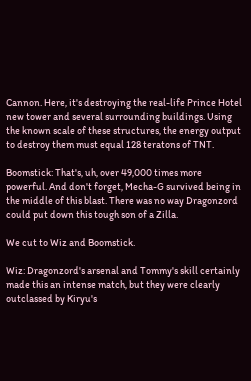Cannon. Here, it's destroying the real-life Prince Hotel new tower and several surrounding buildings. Using the known scale of these structures, the energy output to destroy them must equal 128 teratons of TNT.

Boomstick: That's, uh, over 49,000 times more powerful. And don't forget, Mecha-G survived being in the middle of this blast. There was no way Dragonzord could put down this tough son of a Zilla.

We cut to Wiz and Boomstick.

Wiz: Dragonzord's arsenal and Tommy's skill certainly made this an intense match, but they were clearly outclassed by Kiryu's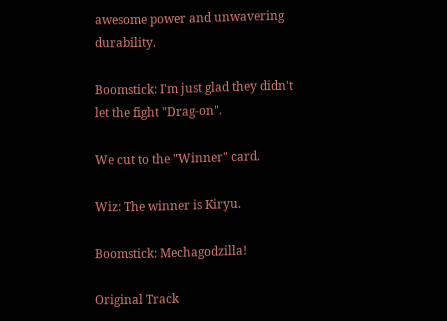awesome power and unwavering durability.

Boomstick: I'm just glad they didn't let the fight "Drag-on".

We cut to the "Winner" card.

Wiz: The winner is Kiryu.

Boomstick: Mechagodzilla!

Original Track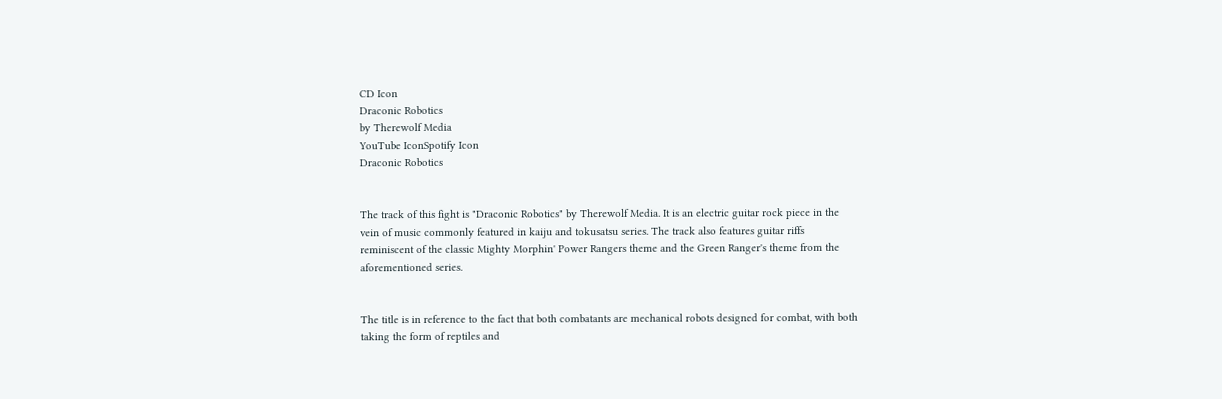CD Icon
Draconic Robotics
by Therewolf Media
YouTube IconSpotify Icon
Draconic Robotics


The track of this fight is "Draconic Robotics" by Therewolf Media. It is an electric guitar rock piece in the vein of music commonly featured in kaiju and tokusatsu series. The track also features guitar riffs reminiscent of the classic Mighty Morphin' Power Rangers theme and the Green Ranger's theme from the aforementioned series.


The title is in reference to the fact that both combatants are mechanical robots designed for combat, with both taking the form of reptiles and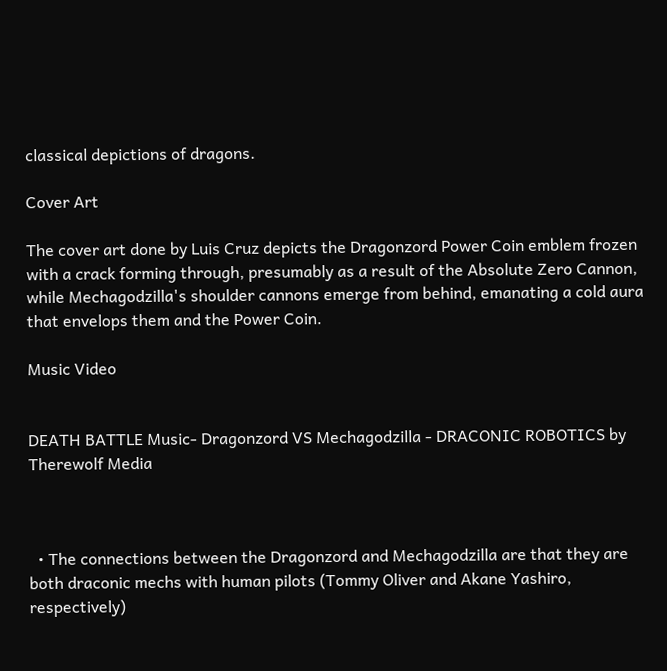classical depictions of dragons.

Cover Art

The cover art done by Luis Cruz depicts the Dragonzord Power Coin emblem frozen with a crack forming through, presumably as a result of the Absolute Zero Cannon, while Mechagodzilla's shoulder cannons emerge from behind, emanating a cold aura that envelops them and the Power Coin.

Music Video


DEATH BATTLE Music- Dragonzord VS Mechagodzilla - DRACONIC ROBOTICS by Therewolf Media



  • The connections between the Dragonzord and Mechagodzilla are that they are both draconic mechs with human pilots (Tommy Oliver and Akane Yashiro, respectively)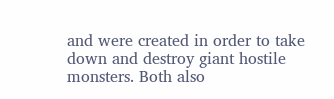and were created in order to take down and destroy giant hostile monsters. Both also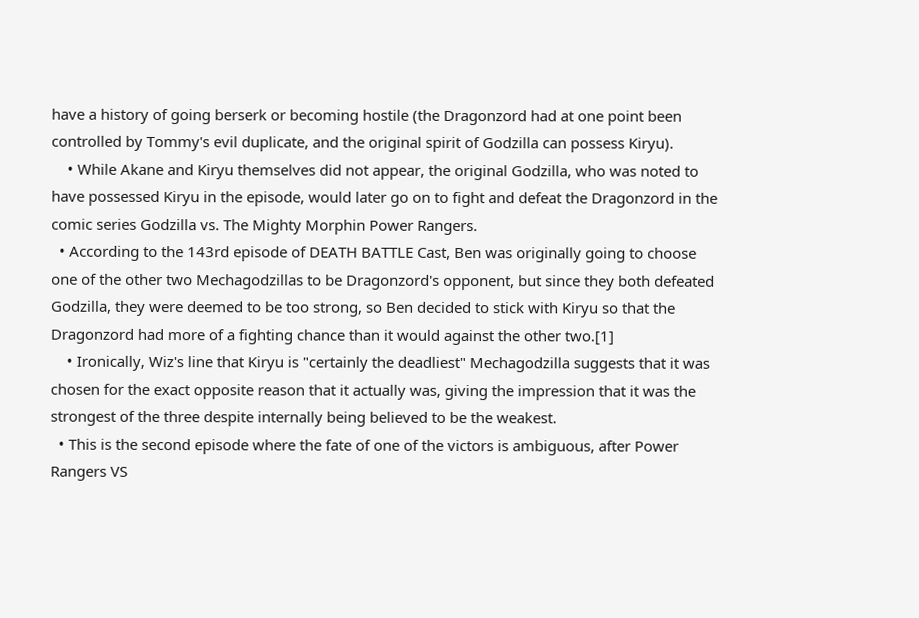have a history of going berserk or becoming hostile (the Dragonzord had at one point been controlled by Tommy's evil duplicate, and the original spirit of Godzilla can possess Kiryu).
    • While Akane and Kiryu themselves did not appear, the original Godzilla, who was noted to have possessed Kiryu in the episode, would later go on to fight and defeat the Dragonzord in the comic series Godzilla vs. The Mighty Morphin Power Rangers.
  • According to the 143rd episode of DEATH BATTLE Cast, Ben was originally going to choose one of the other two Mechagodzillas to be Dragonzord's opponent, but since they both defeated Godzilla, they were deemed to be too strong, so Ben decided to stick with Kiryu so that the Dragonzord had more of a fighting chance than it would against the other two.[1]
    • Ironically, Wiz's line that Kiryu is "certainly the deadliest" Mechagodzilla suggests that it was chosen for the exact opposite reason that it actually was, giving the impression that it was the strongest of the three despite internally being believed to be the weakest.
  • This is the second episode where the fate of one of the victors is ambiguous, after Power Rangers VS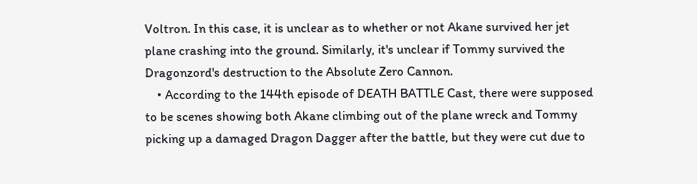Voltron. In this case, it is unclear as to whether or not Akane survived her jet plane crashing into the ground. Similarly, it's unclear if Tommy survived the Dragonzord's destruction to the Absolute Zero Cannon.
    • According to the 144th episode of DEATH BATTLE Cast, there were supposed to be scenes showing both Akane climbing out of the plane wreck and Tommy picking up a damaged Dragon Dagger after the battle, but they were cut due to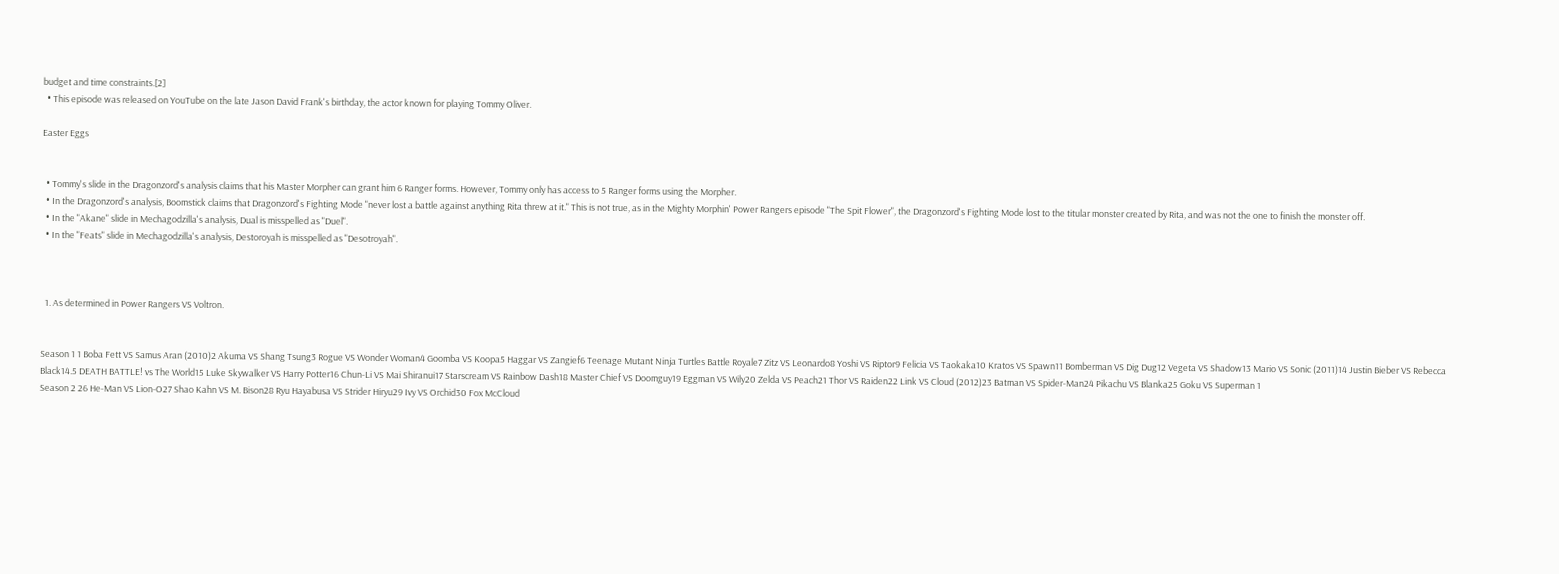budget and time constraints.[2]
  • This episode was released on YouTube on the late Jason David Frank's birthday, the actor known for playing Tommy Oliver.

Easter Eggs


  • Tommy's slide in the Dragonzord's analysis claims that his Master Morpher can grant him 6 Ranger forms. However, Tommy only has access to 5 Ranger forms using the Morpher.
  • In the Dragonzord's analysis, Boomstick claims that Dragonzord's Fighting Mode "never lost a battle against anything Rita threw at it." This is not true, as in the Mighty Morphin' Power Rangers episode "The Spit Flower", the Dragonzord's Fighting Mode lost to the titular monster created by Rita, and was not the one to finish the monster off.
  • In the "Akane" slide in Mechagodzilla's analysis, Dual is misspelled as "Duel".
  • In the "Feats" slide in Mechagodzilla's analysis, Destoroyah is misspelled as "Desotroyah".



  1. As determined in Power Rangers VS Voltron.


Season 1 1 Boba Fett VS Samus Aran (2010)2 Akuma VS Shang Tsung3 Rogue VS Wonder Woman4 Goomba VS Koopa5 Haggar VS Zangief6 Teenage Mutant Ninja Turtles Battle Royale7 Zitz VS Leonardo8 Yoshi VS Riptor9 Felicia VS Taokaka10 Kratos VS Spawn11 Bomberman VS Dig Dug12 Vegeta VS Shadow13 Mario VS Sonic (2011)14 Justin Bieber VS Rebecca Black14.5 DEATH BATTLE! vs The World15 Luke Skywalker VS Harry Potter16 Chun-Li VS Mai Shiranui17 Starscream VS Rainbow Dash18 Master Chief VS Doomguy19 Eggman VS Wily20 Zelda VS Peach21 Thor VS Raiden22 Link VS Cloud (2012)23 Batman VS Spider-Man24 Pikachu VS Blanka25 Goku VS Superman 1
Season 2 26 He-Man VS Lion-O27 Shao Kahn VS M. Bison28 Ryu Hayabusa VS Strider Hiryu29 Ivy VS Orchid30 Fox McCloud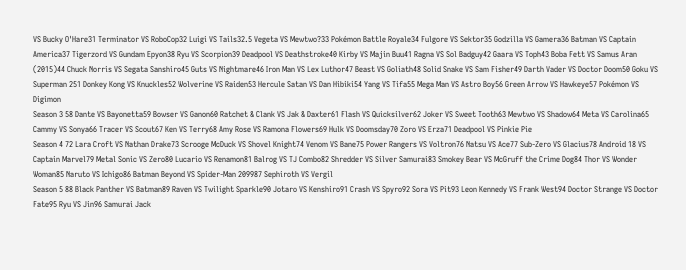VS Bucky O'Hare31 Terminator VS RoboCop32 Luigi VS Tails32.5 Vegeta VS Mewtwo?33 Pokémon Battle Royale34 Fulgore VS Sektor35 Godzilla VS Gamera36 Batman VS Captain America37 Tigerzord VS Gundam Epyon38 Ryu VS Scorpion39 Deadpool VS Deathstroke40 Kirby VS Majin Buu41 Ragna VS Sol Badguy42 Gaara VS Toph43 Boba Fett VS Samus Aran (2015)44 Chuck Norris VS Segata Sanshiro45 Guts VS Nightmare46 Iron Man VS Lex Luthor47 Beast VS Goliath48 Solid Snake VS Sam Fisher49 Darth Vader VS Doctor Doom50 Goku VS Superman 251 Donkey Kong VS Knuckles52 Wolverine VS Raiden53 Hercule Satan VS Dan Hibiki54 Yang VS Tifa55 Mega Man VS Astro Boy56 Green Arrow VS Hawkeye57 Pokémon VS Digimon
Season 3 58 Dante VS Bayonetta59 Bowser VS Ganon60 Ratchet & Clank VS Jak & Daxter61 Flash VS Quicksilver62 Joker VS Sweet Tooth63 Mewtwo VS Shadow64 Meta VS Carolina65 Cammy VS Sonya66 Tracer VS Scout67 Ken VS Terry68 Amy Rose VS Ramona Flowers69 Hulk VS Doomsday70 Zoro VS Erza71 Deadpool VS Pinkie Pie
Season 4 72 Lara Croft VS Nathan Drake73 Scrooge McDuck VS Shovel Knight74 Venom VS Bane75 Power Rangers VS Voltron76 Natsu VS Ace77 Sub-Zero VS Glacius78 Android 18 VS Captain Marvel79 Metal Sonic VS Zero80 Lucario VS Renamon81 Balrog VS TJ Combo82 Shredder VS Silver Samurai83 Smokey Bear VS McGruff the Crime Dog84 Thor VS Wonder Woman85 Naruto VS Ichigo86 Batman Beyond VS Spider-Man 209987 Sephiroth VS Vergil
Season 5 88 Black Panther VS Batman89 Raven VS Twilight Sparkle90 Jotaro VS Kenshiro91 Crash VS Spyro92 Sora VS Pit93 Leon Kennedy VS Frank West94 Doctor Strange VS Doctor Fate95 Ryu VS Jin96 Samurai Jack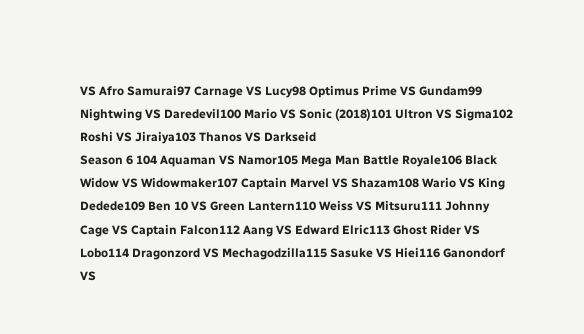VS Afro Samurai97 Carnage VS Lucy98 Optimus Prime VS Gundam99 Nightwing VS Daredevil100 Mario VS Sonic (2018)101 Ultron VS Sigma102 Roshi VS Jiraiya103 Thanos VS Darkseid
Season 6 104 Aquaman VS Namor105 Mega Man Battle Royale106 Black Widow VS Widowmaker107 Captain Marvel VS Shazam108 Wario VS King Dedede109 Ben 10 VS Green Lantern110 Weiss VS Mitsuru111 Johnny Cage VS Captain Falcon112 Aang VS Edward Elric113 Ghost Rider VS Lobo114 Dragonzord VS Mechagodzilla115 Sasuke VS Hiei116 Ganondorf VS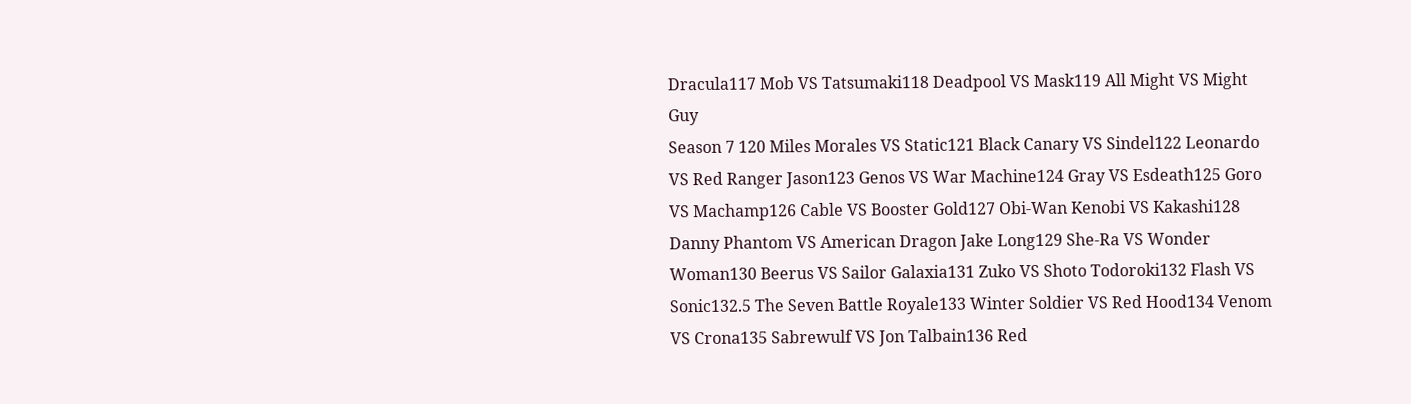Dracula117 Mob VS Tatsumaki118 Deadpool VS Mask119 All Might VS Might Guy
Season 7 120 Miles Morales VS Static121 Black Canary VS Sindel122 Leonardo VS Red Ranger Jason123 Genos VS War Machine124 Gray VS Esdeath125 Goro VS Machamp126 Cable VS Booster Gold127 Obi-Wan Kenobi VS Kakashi128 Danny Phantom VS American Dragon Jake Long129 She-Ra VS Wonder Woman130 Beerus VS Sailor Galaxia131 Zuko VS Shoto Todoroki132 Flash VS Sonic132.5 The Seven Battle Royale133 Winter Soldier VS Red Hood134 Venom VS Crona135 Sabrewulf VS Jon Talbain136 Red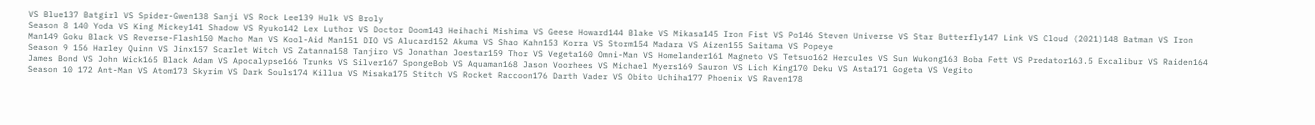VS Blue137 Batgirl VS Spider-Gwen138 Sanji VS Rock Lee139 Hulk VS Broly
Season 8 140 Yoda VS King Mickey141 Shadow VS Ryuko142 Lex Luthor VS Doctor Doom143 Heihachi Mishima VS Geese Howard144 Blake VS Mikasa145 Iron Fist VS Po146 Steven Universe VS Star Butterfly147 Link VS Cloud (2021)148 Batman VS Iron Man149 Goku Black VS Reverse-Flash150 Macho Man VS Kool-Aid Man151 DIO VS Alucard152 Akuma VS Shao Kahn153 Korra VS Storm154 Madara VS Aizen155 Saitama VS Popeye
Season 9 156 Harley Quinn VS Jinx157 Scarlet Witch VS Zatanna158 Tanjiro VS Jonathan Joestar159 Thor VS Vegeta160 Omni-Man VS Homelander161 Magneto VS Tetsuo162 Hercules VS Sun Wukong163 Boba Fett VS Predator163.5 Excalibur VS Raiden164 James Bond VS John Wick165 Black Adam VS Apocalypse166 Trunks VS Silver167 SpongeBob VS Aquaman168 Jason Voorhees VS Michael Myers169 Sauron VS Lich King170 Deku VS Asta171 Gogeta VS Vegito
Season 10 172 Ant-Man VS Atom173 Skyrim VS Dark Souls174 Killua VS Misaka175 Stitch VS Rocket Raccoon176 Darth Vader VS Obito Uchiha177 Phoenix VS Raven178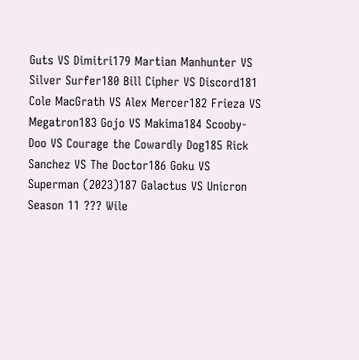Guts VS Dimitri179 Martian Manhunter VS Silver Surfer180 Bill Cipher VS Discord181 Cole MacGrath VS Alex Mercer182 Frieza VS Megatron183 Gojo VS Makima184 Scooby-Doo VS Courage the Cowardly Dog185 Rick Sanchez VS The Doctor186 Goku VS Superman (2023)187 Galactus VS Unicron
Season 11 ??? Wile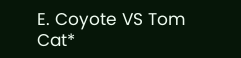E. Coyote VS Tom Cat*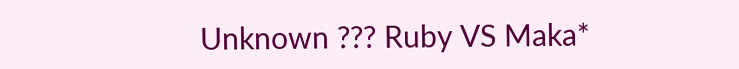Unknown ??? Ruby VS Maka*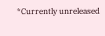*Currently unreleased